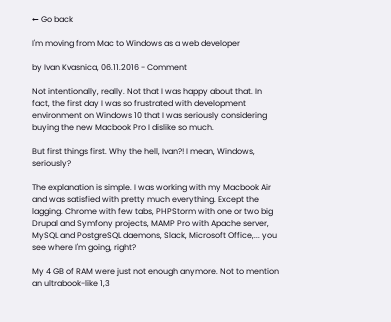← Go back

I'm moving from Mac to Windows as a web developer

by Ivan Kvasnica, 06.11.2016 - Comment

Not intentionally, really. Not that I was happy about that. In fact, the first day I was so frustrated with development environment on Windows 10 that I was seriously considering buying the new Macbook Pro I dislike so much.

But first things first. Why the hell, Ivan?! I mean, Windows, seriously?

The explanation is simple. I was working with my Macbook Air and was satisfied with pretty much everything. Except the lagging. Chrome with few tabs, PHPStorm with one or two big Drupal and Symfony projects, MAMP Pro with Apache server, MySQL and PostgreSQL daemons, Slack, Microsoft Office,... you see where I'm going, right?

My 4 GB of RAM were just not enough anymore. Not to mention an ultrabook-like 1,3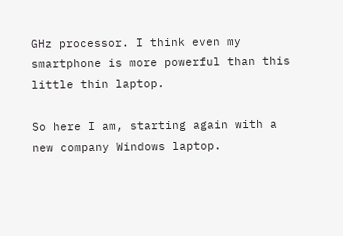GHz processor. I think even my smartphone is more powerful than this little thin laptop.

So here I am, starting again with a new company Windows laptop.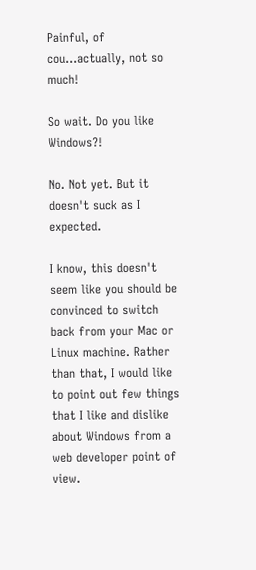Painful, of cou...actually, not so much!

So wait. Do you like Windows?!

No. Not yet. But it doesn't suck as I expected.

I know, this doesn't seem like you should be convinced to switch back from your Mac or Linux machine. Rather than that, I would like to point out few things that I like and dislike about Windows from a web developer point of view.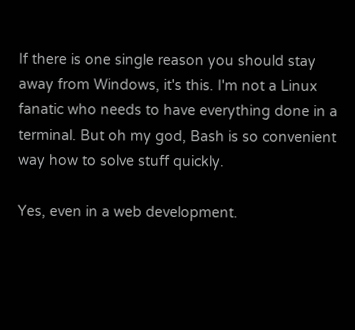If there is one single reason you should stay away from Windows, it's this. I'm not a Linux fanatic who needs to have everything done in a terminal. But oh my god, Bash is so convenient way how to solve stuff quickly.

Yes, even in a web development.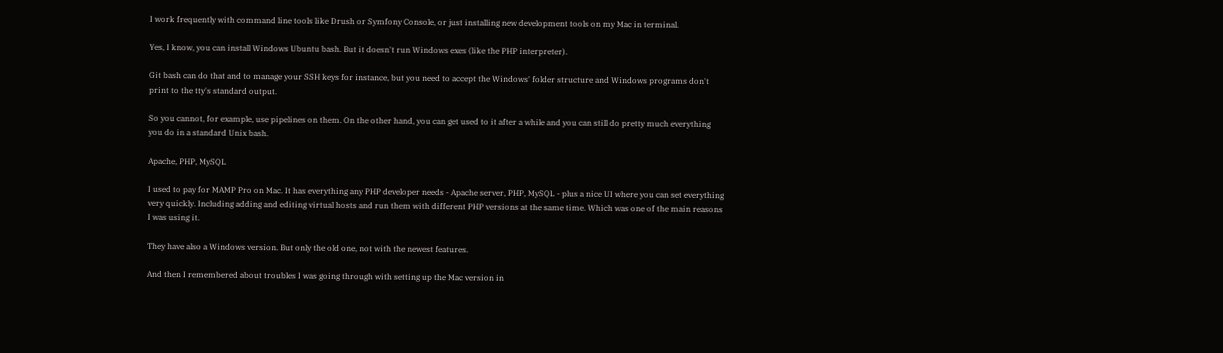I work frequently with command line tools like Drush or Symfony Console, or just installing new development tools on my Mac in terminal.

Yes, I know, you can install Windows Ubuntu bash. But it doesn't run Windows exes (like the PHP interpreter).

Git bash can do that and to manage your SSH keys for instance, but you need to accept the Windows' folder structure and Windows programs don't print to the tty's standard output.

So you cannot, for example, use pipelines on them. On the other hand, you can get used to it after a while and you can still do pretty much everything you do in a standard Unix bash.

Apache, PHP, MySQL

I used to pay for MAMP Pro on Mac. It has everything any PHP developer needs - Apache server, PHP, MySQL - plus a nice UI where you can set everything very quickly. Including adding and editing virtual hosts and run them with different PHP versions at the same time. Which was one of the main reasons I was using it.

They have also a Windows version. But only the old one, not with the newest features.

And then I remembered about troubles I was going through with setting up the Mac version in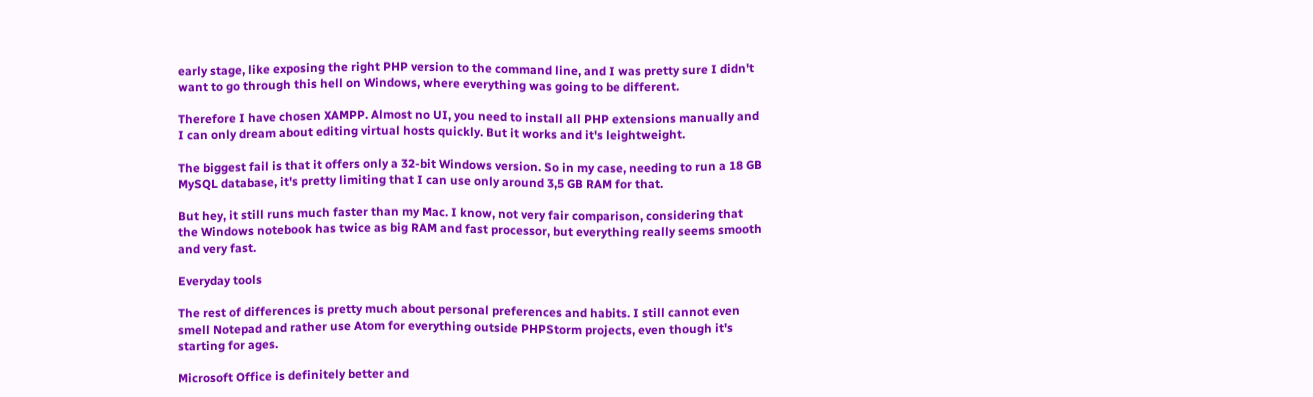early stage, like exposing the right PHP version to the command line, and I was pretty sure I didn't want to go through this hell on Windows, where everything was going to be different.

Therefore I have chosen XAMPP. Almost no UI, you need to install all PHP extensions manually and I can only dream about editing virtual hosts quickly. But it works and it's leightweight.

The biggest fail is that it offers only a 32-bit Windows version. So in my case, needing to run a 18 GB MySQL database, it's pretty limiting that I can use only around 3,5 GB RAM for that.

But hey, it still runs much faster than my Mac. I know, not very fair comparison, considering that the Windows notebook has twice as big RAM and fast processor, but everything really seems smooth and very fast.

Everyday tools

The rest of differences is pretty much about personal preferences and habits. I still cannot even smell Notepad and rather use Atom for everything outside PHPStorm projects, even though it's starting for ages.

Microsoft Office is definitely better and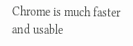Chrome is much faster and usable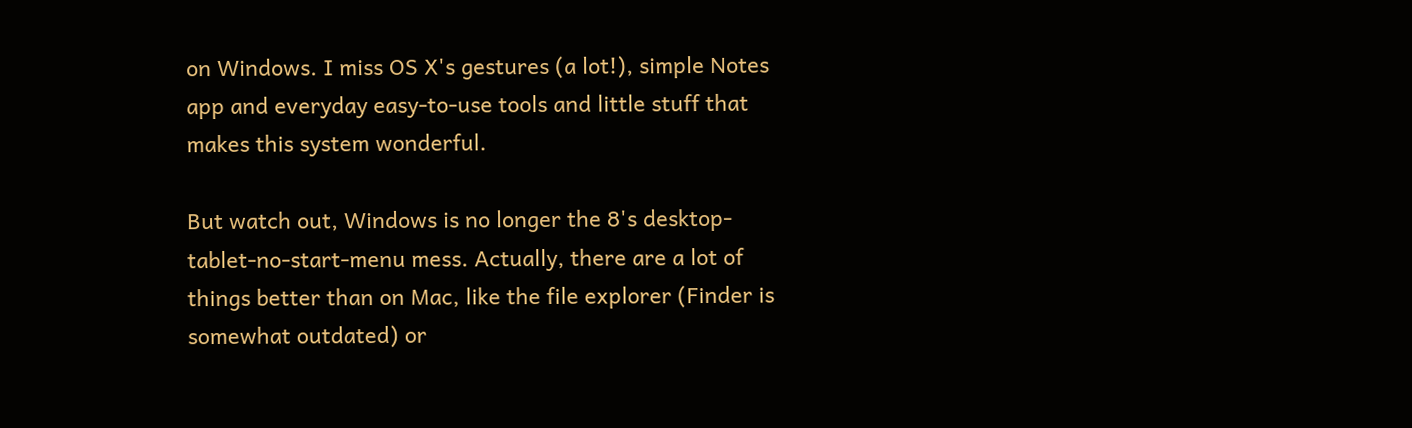on Windows. I miss OS X's gestures (a lot!), simple Notes app and everyday easy-to-use tools and little stuff that makes this system wonderful.

But watch out, Windows is no longer the 8's desktop-tablet-no-start-menu mess. Actually, there are a lot of things better than on Mac, like the file explorer (Finder is somewhat outdated) or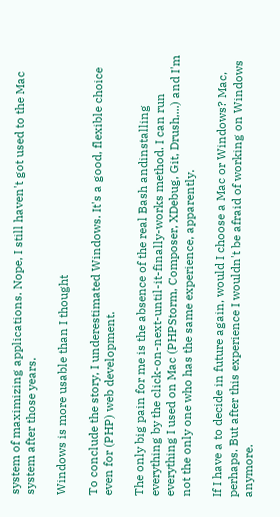system of maximizing applications. Nope, I still haven't got used to the Mac system after those years.

Windows is more usable than I thought

To conclude the story, I underestimated Windows. It's a good, flexible choice even for (PHP) web development.

The only big pain for me is the absence of the real Bash andinstalling everything by the click-on-next-until-it-finally-works method. I can run everything I used on Mac (PHPStorm, Composer, XDebug, Git, Drush,...) and I'm not the only one who has the same experience, apparently.

If I have a to decide in future again, would I choose a Mac or Windows? Mac, perhaps. But after this experience I wouldn't be afraid of working on Windows anymore.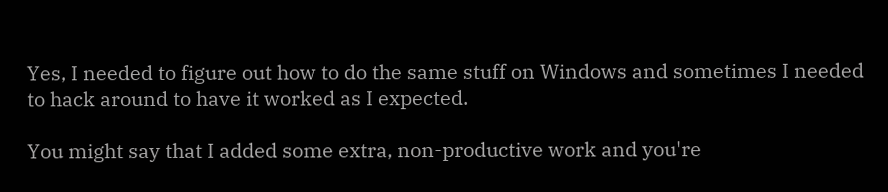Yes, I needed to figure out how to do the same stuff on Windows and sometimes I needed to hack around to have it worked as I expected.

You might say that I added some extra, non-productive work and you're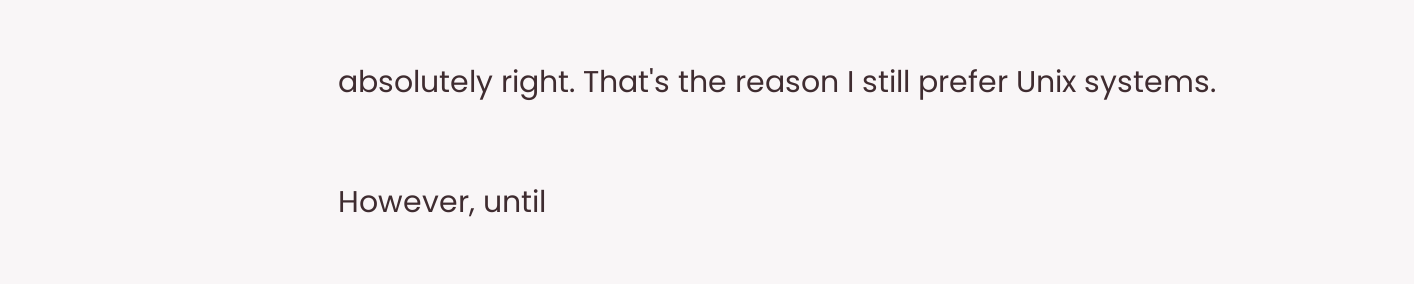absolutely right. That's the reason I still prefer Unix systems.

However, until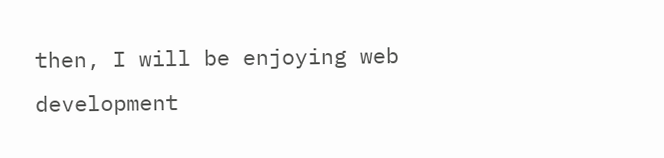then, I will be enjoying web development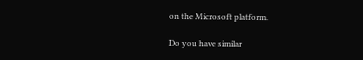on the Microsoft platform.

Do you have similar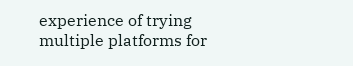experience of trying multiple platforms for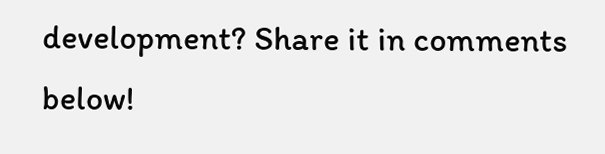development? Share it in comments below!